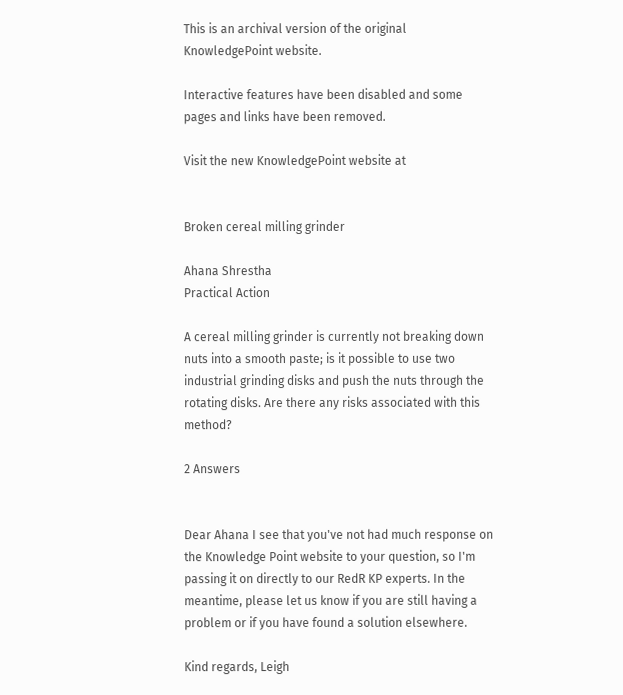This is an archival version of the original KnowledgePoint website.

Interactive features have been disabled and some pages and links have been removed.

Visit the new KnowledgePoint website at


Broken cereal milling grinder

Ahana Shrestha
Practical Action

A cereal milling grinder is currently not breaking down nuts into a smooth paste; is it possible to use two industrial grinding disks and push the nuts through the rotating disks. Are there any risks associated with this method?

2 Answers


Dear Ahana I see that you've not had much response on the Knowledge Point website to your question, so I'm passing it on directly to our RedR KP experts. In the meantime, please let us know if you are still having a problem or if you have found a solution elsewhere.

Kind regards, Leigh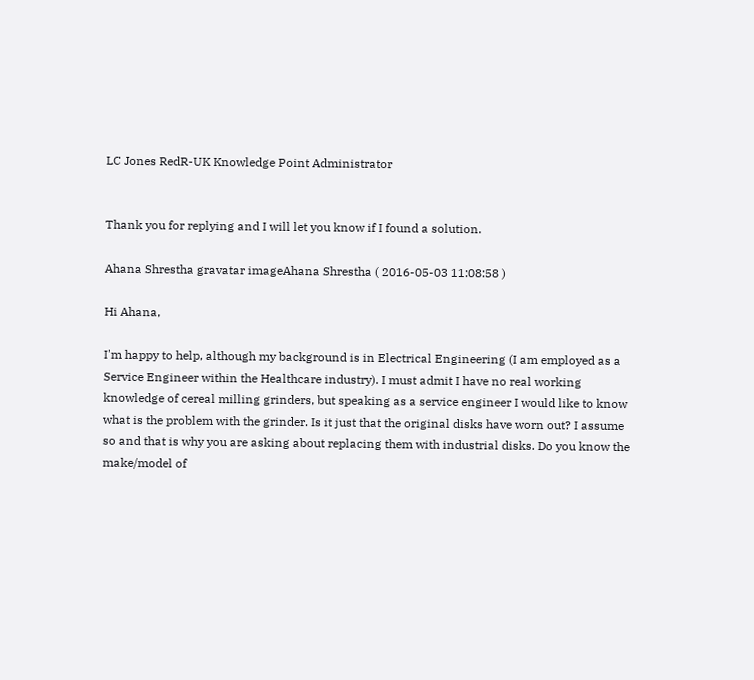LC Jones RedR-UK Knowledge Point Administrator


Thank you for replying and I will let you know if I found a solution.

Ahana Shrestha gravatar imageAhana Shrestha ( 2016-05-03 11:08:58 )

Hi Ahana,

I'm happy to help, although my background is in Electrical Engineering (I am employed as a Service Engineer within the Healthcare industry). I must admit I have no real working knowledge of cereal milling grinders, but speaking as a service engineer I would like to know what is the problem with the grinder. Is it just that the original disks have worn out? I assume so and that is why you are asking about replacing them with industrial disks. Do you know the make/model of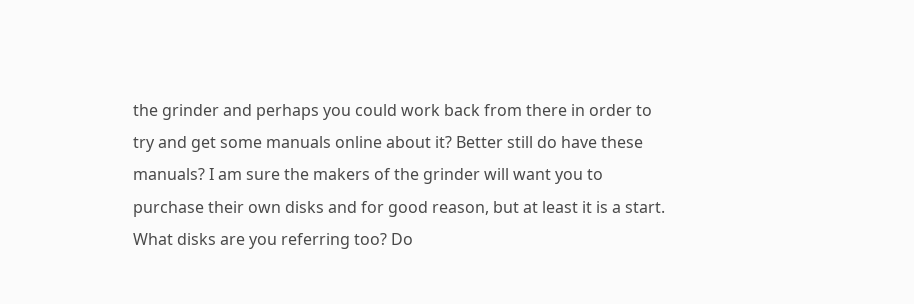the grinder and perhaps you could work back from there in order to try and get some manuals online about it? Better still do have these manuals? I am sure the makers of the grinder will want you to purchase their own disks and for good reason, but at least it is a start. What disks are you referring too? Do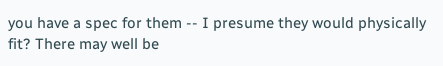you have a spec for them -- I presume they would physically fit? There may well be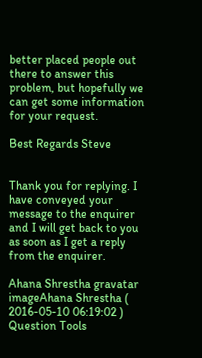better placed people out there to answer this problem, but hopefully we can get some information for your request.

Best Regards Steve


Thank you for replying. I have conveyed your message to the enquirer and I will get back to you as soon as I get a reply from the enquirer.

Ahana Shrestha gravatar imageAhana Shrestha ( 2016-05-10 06:19:02 )
Question Tools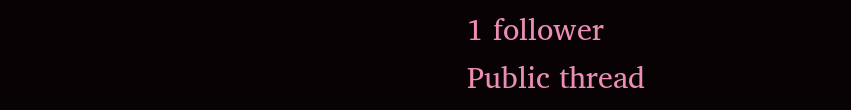1 follower
Public thread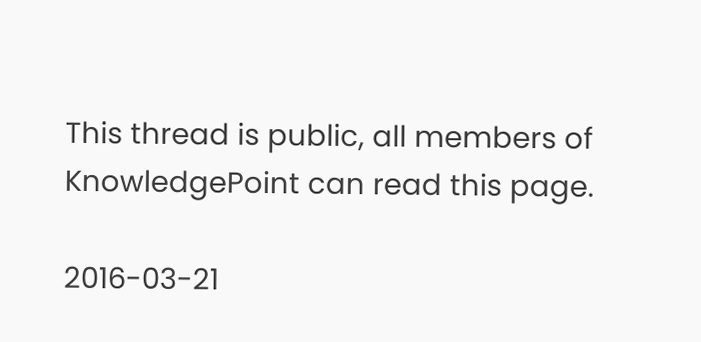This thread is public, all members of KnowledgePoint can read this page.

2016-03-21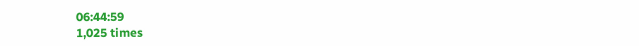06:44:59
1,025 times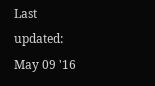Last updated:
May 09 '16